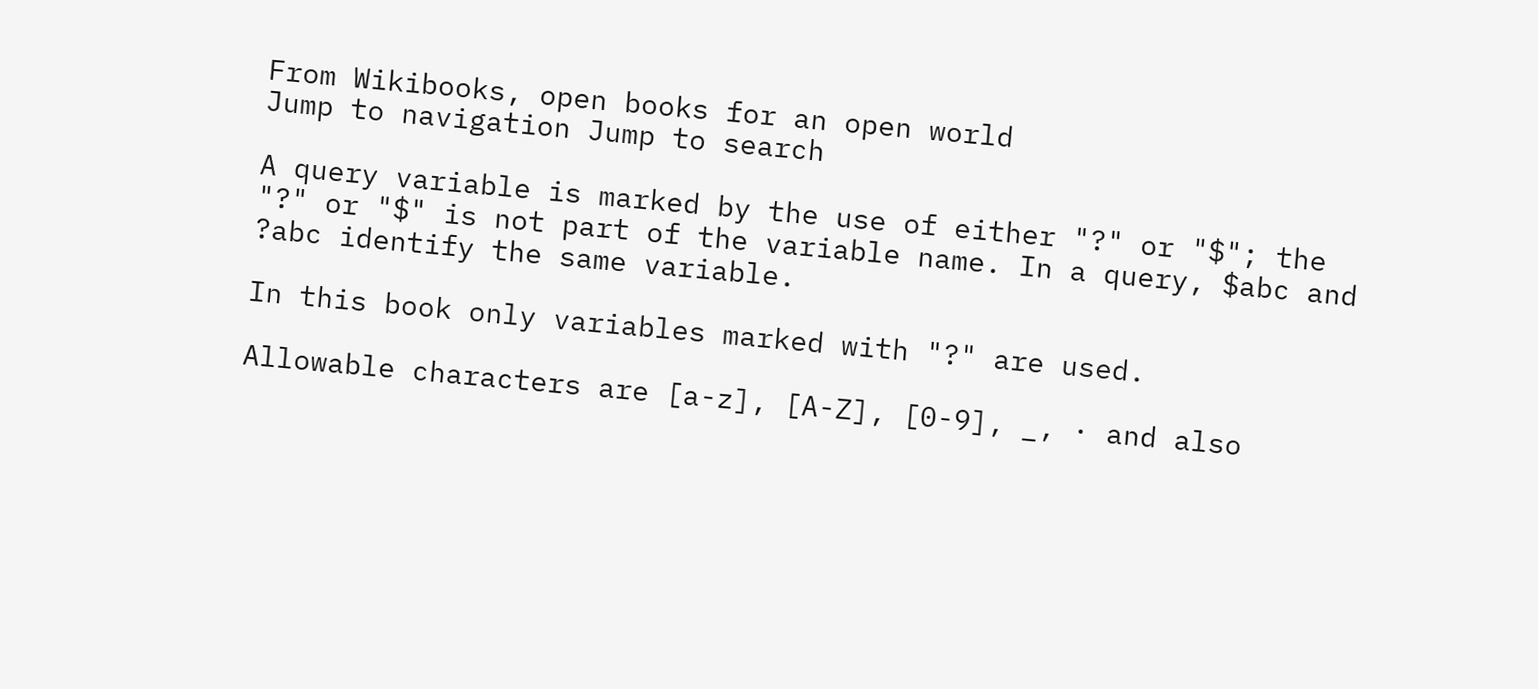From Wikibooks, open books for an open world
Jump to navigation Jump to search

A query variable is marked by the use of either "?" or "$"; the "?" or "$" is not part of the variable name. In a query, $abc and ?abc identify the same variable.

In this book only variables marked with "?" are used.

Allowable characters are [a-z], [A-Z], [0-9], _, · and also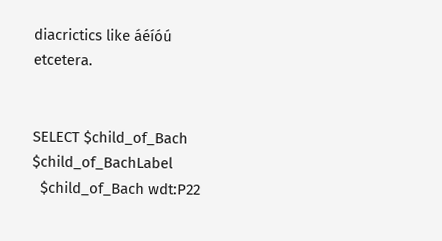diacrictics like áéíóú etcetera.


SELECT $child_of_Bach $child_of_BachLabel
  $child_of_Bach wdt:P22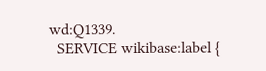wd:Q1339.
  SERVICE wikibase:label {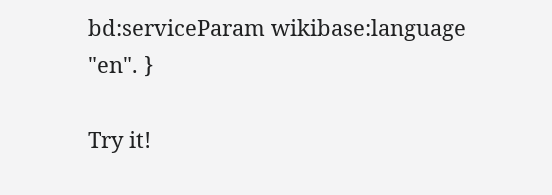bd:serviceParam wikibase:language "en". }

Try it!